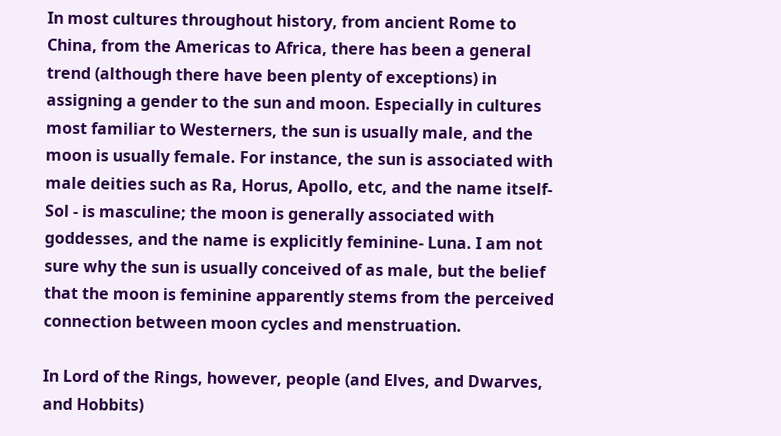In most cultures throughout history, from ancient Rome to China, from the Americas to Africa, there has been a general trend (although there have been plenty of exceptions) in assigning a gender to the sun and moon. Especially in cultures most familiar to Westerners, the sun is usually male, and the moon is usually female. For instance, the sun is associated with male deities such as Ra, Horus, Apollo, etc, and the name itself- Sol - is masculine; the moon is generally associated with goddesses, and the name is explicitly feminine- Luna. I am not sure why the sun is usually conceived of as male, but the belief that the moon is feminine apparently stems from the perceived connection between moon cycles and menstruation.

In Lord of the Rings, however, people (and Elves, and Dwarves, and Hobbits)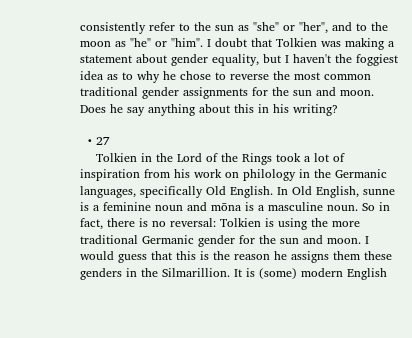consistently refer to the sun as "she" or "her", and to the moon as "he" or "him". I doubt that Tolkien was making a statement about gender equality, but I haven't the foggiest idea as to why he chose to reverse the most common traditional gender assignments for the sun and moon. Does he say anything about this in his writing?

  • 27
    Tolkien in the Lord of the Rings took a lot of inspiration from his work on philology in the Germanic languages, specifically Old English. In Old English, sunne is a feminine noun and mōna is a masculine noun. So in fact, there is no reversal: Tolkien is using the more traditional Germanic gender for the sun and moon. I would guess that this is the reason he assigns them these genders in the Silmarillion. It is (some) modern English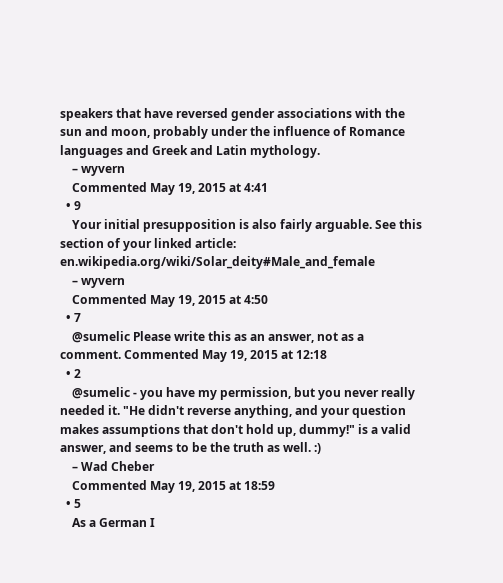speakers that have reversed gender associations with the sun and moon, probably under the influence of Romance languages and Greek and Latin mythology.
    – wyvern
    Commented May 19, 2015 at 4:41
  • 9
    Your initial presupposition is also fairly arguable. See this section of your linked article: en.wikipedia.org/wiki/Solar_deity#Male_and_female
    – wyvern
    Commented May 19, 2015 at 4:50
  • 7
    @sumelic Please write this as an answer, not as a comment. Commented May 19, 2015 at 12:18
  • 2
    @sumelic - you have my permission, but you never really needed it. "He didn't reverse anything, and your question makes assumptions that don't hold up, dummy!" is a valid answer, and seems to be the truth as well. :)
    – Wad Cheber
    Commented May 19, 2015 at 18:59
  • 5
    As a German I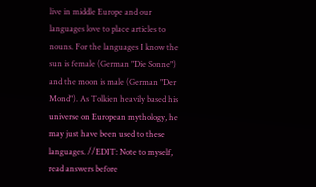live in middle Europe and our languages love to place articles to nouns. For the languages I know the sun is female (German "Die Sonne") and the moon is male (German "Der Mond"). As Tolkien heavily based his universe on European mythology, he may just have been used to these languages. //EDIT: Note to myself, read answers before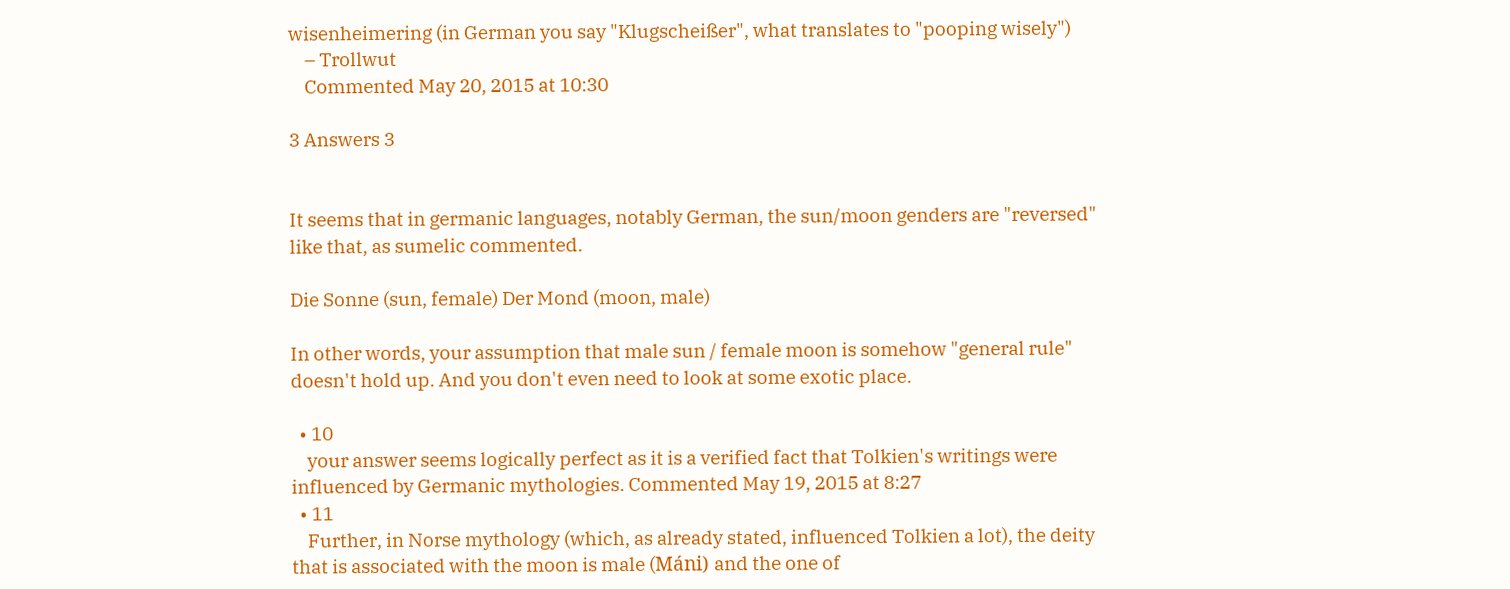wisenheimering (in German you say "Klugscheißer", what translates to "pooping wisely")
    – Trollwut
    Commented May 20, 2015 at 10:30

3 Answers 3


It seems that in germanic languages, notably German, the sun/moon genders are "reversed" like that, as sumelic commented.

Die Sonne (sun, female) Der Mond (moon, male)

In other words, your assumption that male sun / female moon is somehow "general rule" doesn't hold up. And you don't even need to look at some exotic place.

  • 10
    your answer seems logically perfect as it is a verified fact that Tolkien's writings were influenced by Germanic mythologies. Commented May 19, 2015 at 8:27
  • 11
    Further, in Norse mythology (which, as already stated, influenced Tolkien a lot), the deity that is associated with the moon is male (Máni) and the one of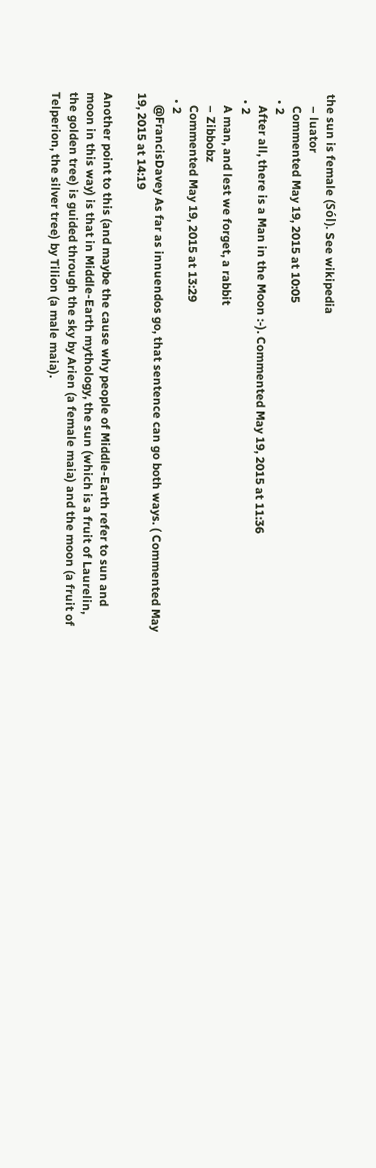the sun is female (Sól). See wikipedia
    – luator
    Commented May 19, 2015 at 10:05
  • 2
    After all, there is a Man in the Moon :-). Commented May 19, 2015 at 11:36
  • 2
    A man, and lest we forget, a rabbit
    – Zibbobz
    Commented May 19, 2015 at 13:29
  • 2
    @FrancisDavey As far as innuendos go, that sentence can go both ways. ( Commented May 19, 2015 at 14:19

Another point to this (and maybe the cause why people of Middle-Earth refer to sun and moon in this way) is that in Middle-Earth mythology, the sun (which is a fruit of Laurelin, the golden tree) is guided through the sky by Arien (a female maia) and the moon (a fruit of Telperion, the silver tree) by Tilion (a male maia).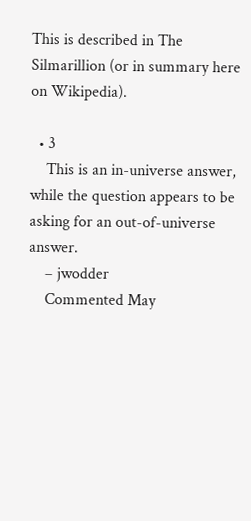This is described in The Silmarillion (or in summary here on Wikipedia).

  • 3
    This is an in-universe answer, while the question appears to be asking for an out-of-universe answer.
    – jwodder
    Commented May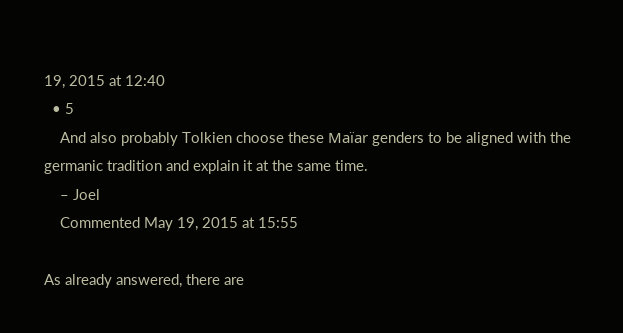19, 2015 at 12:40
  • 5
    And also probably Tolkien choose these Maïar genders to be aligned with the germanic tradition and explain it at the same time.
    – Joel
    Commented May 19, 2015 at 15:55

As already answered, there are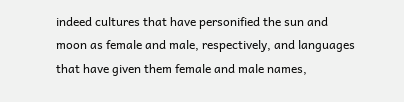indeed cultures that have personified the sun and moon as female and male, respectively, and languages that have given them female and male names,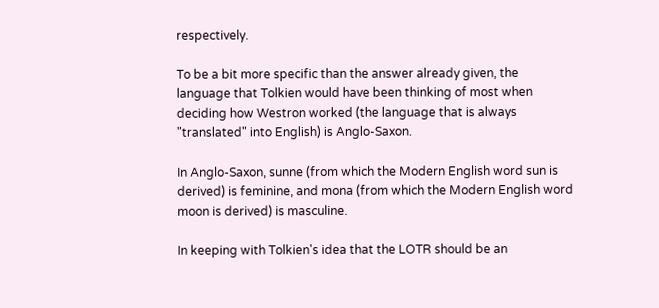respectively.

To be a bit more specific than the answer already given, the language that Tolkien would have been thinking of most when deciding how Westron worked (the language that is always "translated" into English) is Anglo-Saxon.

In Anglo-Saxon, sunne (from which the Modern English word sun is derived) is feminine, and mona (from which the Modern English word moon is derived) is masculine.

In keeping with Tolkien's idea that the LOTR should be an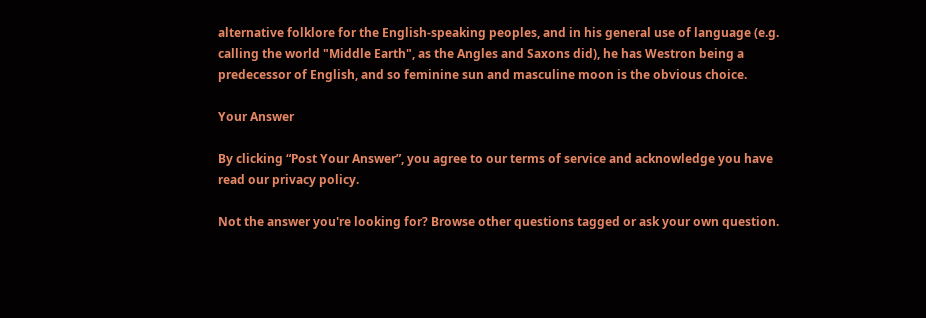alternative folklore for the English-speaking peoples, and in his general use of language (e.g. calling the world "Middle Earth", as the Angles and Saxons did), he has Westron being a predecessor of English, and so feminine sun and masculine moon is the obvious choice.

Your Answer

By clicking “Post Your Answer”, you agree to our terms of service and acknowledge you have read our privacy policy.

Not the answer you're looking for? Browse other questions tagged or ask your own question.